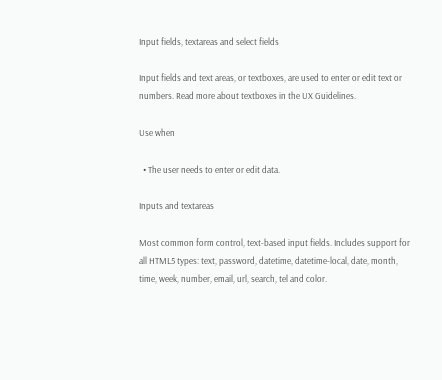Input fields, textareas and select fields

Input fields and text areas, or textboxes, are used to enter or edit text or numbers. Read more about textboxes in the UX Guidelines.

Use when

  • The user needs to enter or edit data.

Inputs and textareas

Most common form control, text-based input fields. Includes support for all HTML5 types: text, password, datetime, datetime-local, date, month, time, week, number, email, url, search, tel and color.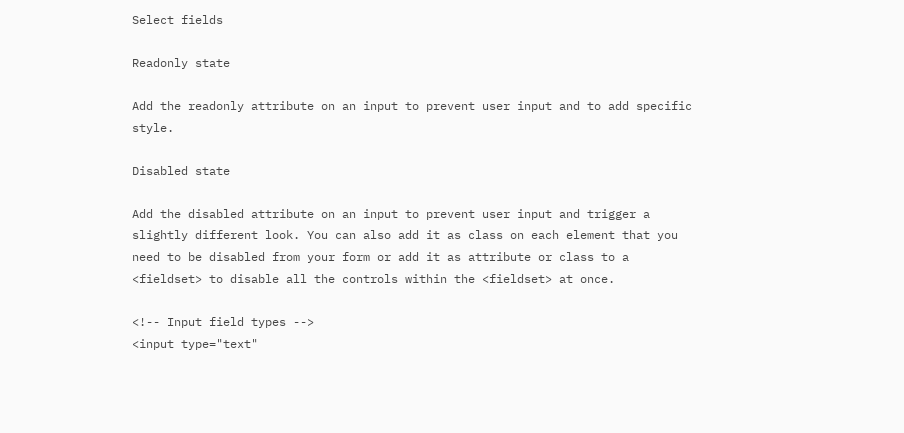Select fields

Readonly state

Add the readonly attribute on an input to prevent user input and to add specific style.

Disabled state

Add the disabled attribute on an input to prevent user input and trigger a slightly different look. You can also add it as class on each element that you need to be disabled from your form or add it as attribute or class to a <fieldset> to disable all the controls within the <fieldset> at once.

<!-- Input field types -->
<input type="text"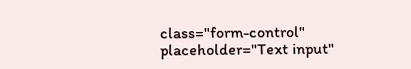class="form-control" placeholder="Text input"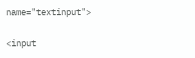name="textinput">

<input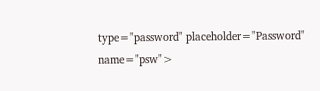type="password" placeholder="Password" name="psw">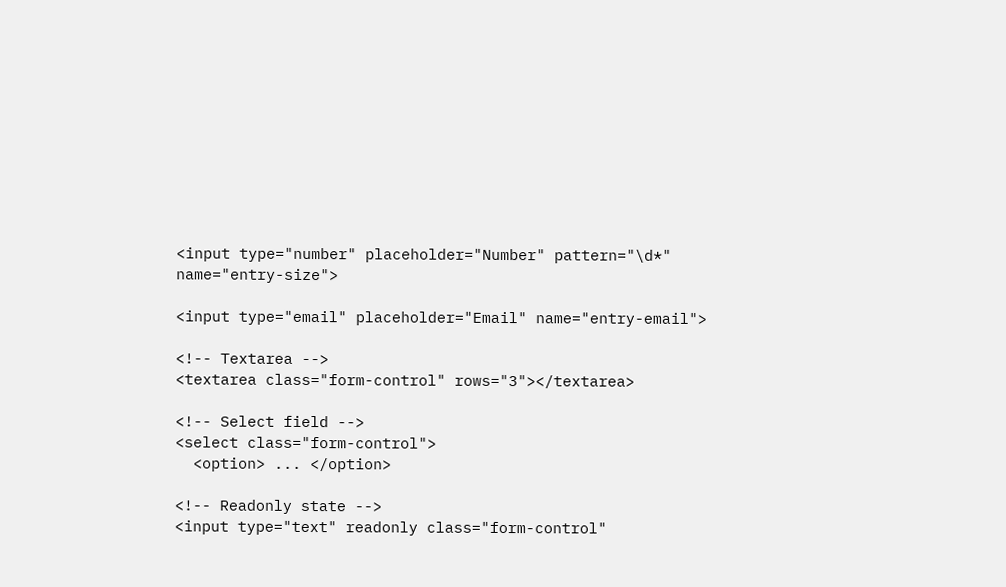<input type="number" placeholder="Number" pattern="\d*" name="entry-size">

<input type="email" placeholder="Email" name="entry-email">

<!-- Textarea -->
<textarea class="form-control" rows="3"></textarea>

<!-- Select field -->
<select class="form-control">
  <option> ... </option>

<!-- Readonly state -->
<input type="text" readonly class="form-control"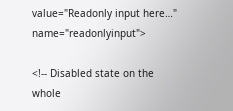value="Readonly input here…" name="readonlyinput">

<!-- Disabled state on the whole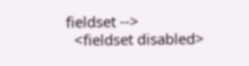fieldset -->
  <fieldset disabled>